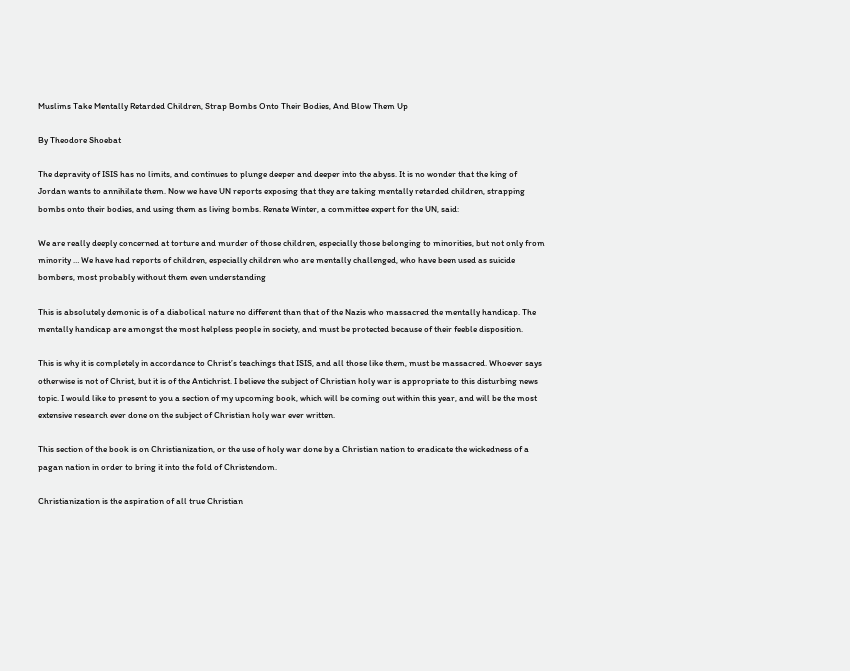Muslims Take Mentally Retarded Children, Strap Bombs Onto Their Bodies, And Blow Them Up

By Theodore Shoebat

The depravity of ISIS has no limits, and continues to plunge deeper and deeper into the abyss. It is no wonder that the king of Jordan wants to annihilate them. Now we have UN reports exposing that they are taking mentally retarded children, strapping bombs onto their bodies, and using them as living bombs. Renate Winter, a committee expert for the UN, said:

We are really deeply concerned at torture and murder of those children, especially those belonging to minorities, but not only from minority … We have had reports of children, especially children who are mentally challenged, who have been used as suicide bombers, most probably without them even understanding

This is absolutely demonic is of a diabolical nature no different than that of the Nazis who massacred the mentally handicap. The mentally handicap are amongst the most helpless people in society, and must be protected because of their feeble disposition.

This is why it is completely in accordance to Christ’s teachings that ISIS, and all those like them, must be massacred. Whoever says otherwise is not of Christ, but it is of the Antichrist. I believe the subject of Christian holy war is appropriate to this disturbing news topic. I would like to present to you a section of my upcoming book, which will be coming out within this year, and will be the most extensive research ever done on the subject of Christian holy war ever written.

This section of the book is on Christianization, or the use of holy war done by a Christian nation to eradicate the wickedness of a pagan nation in order to bring it into the fold of Christendom.

Christianization is the aspiration of all true Christian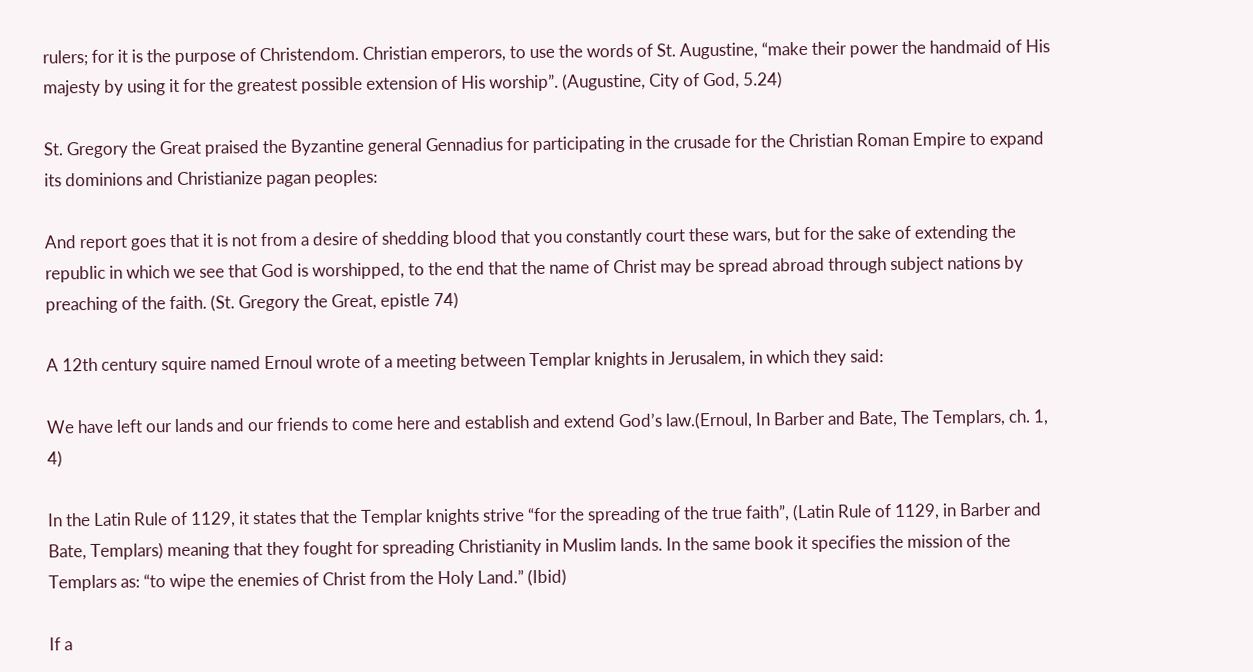rulers; for it is the purpose of Christendom. Christian emperors, to use the words of St. Augustine, “make their power the handmaid of His majesty by using it for the greatest possible extension of His worship”. (Augustine, City of God, 5.24)

St. Gregory the Great praised the Byzantine general Gennadius for participating in the crusade for the Christian Roman Empire to expand its dominions and Christianize pagan peoples:

And report goes that it is not from a desire of shedding blood that you constantly court these wars, but for the sake of extending the republic in which we see that God is worshipped, to the end that the name of Christ may be spread abroad through subject nations by preaching of the faith. (St. Gregory the Great, epistle 74)

A 12th century squire named Ernoul wrote of a meeting between Templar knights in Jerusalem, in which they said:

We have left our lands and our friends to come here and establish and extend God’s law.(Ernoul, In Barber and Bate, The Templars, ch. 1, 4)

In the Latin Rule of 1129, it states that the Templar knights strive “for the spreading of the true faith”, (Latin Rule of 1129, in Barber and Bate, Templars) meaning that they fought for spreading Christianity in Muslim lands. In the same book it specifies the mission of the Templars as: “to wipe the enemies of Christ from the Holy Land.” (Ibid)

If a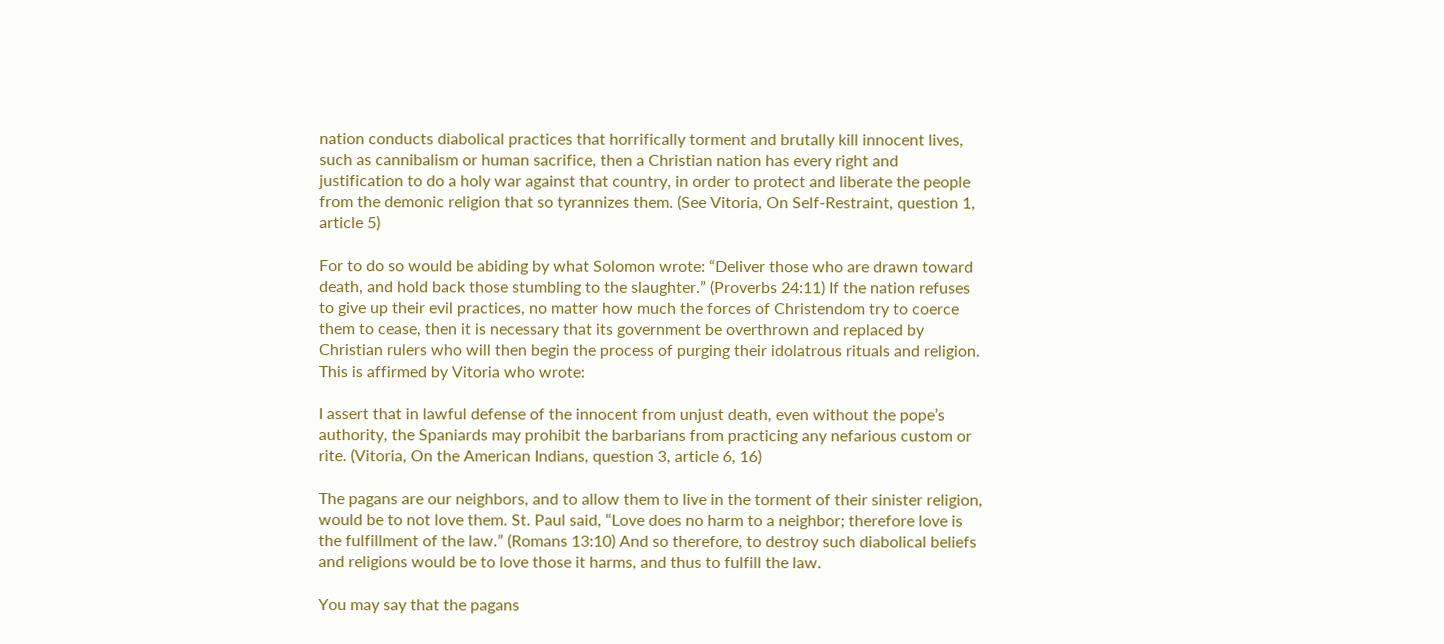nation conducts diabolical practices that horrifically torment and brutally kill innocent lives, such as cannibalism or human sacrifice, then a Christian nation has every right and justification to do a holy war against that country, in order to protect and liberate the people from the demonic religion that so tyrannizes them. (See Vitoria, On Self-Restraint, question 1, article 5)

For to do so would be abiding by what Solomon wrote: “Deliver those who are drawn toward death, and hold back those stumbling to the slaughter.” (Proverbs 24:11) If the nation refuses to give up their evil practices, no matter how much the forces of Christendom try to coerce them to cease, then it is necessary that its government be overthrown and replaced by Christian rulers who will then begin the process of purging their idolatrous rituals and religion. This is affirmed by Vitoria who wrote:

I assert that in lawful defense of the innocent from unjust death, even without the pope’s authority, the Spaniards may prohibit the barbarians from practicing any nefarious custom or rite. (Vitoria, On the American Indians, question 3, article 6, 16)

The pagans are our neighbors, and to allow them to live in the torment of their sinister religion, would be to not love them. St. Paul said, “Love does no harm to a neighbor; therefore love is the fulfillment of the law.” (Romans 13:10) And so therefore, to destroy such diabolical beliefs and religions would be to love those it harms, and thus to fulfill the law.

You may say that the pagans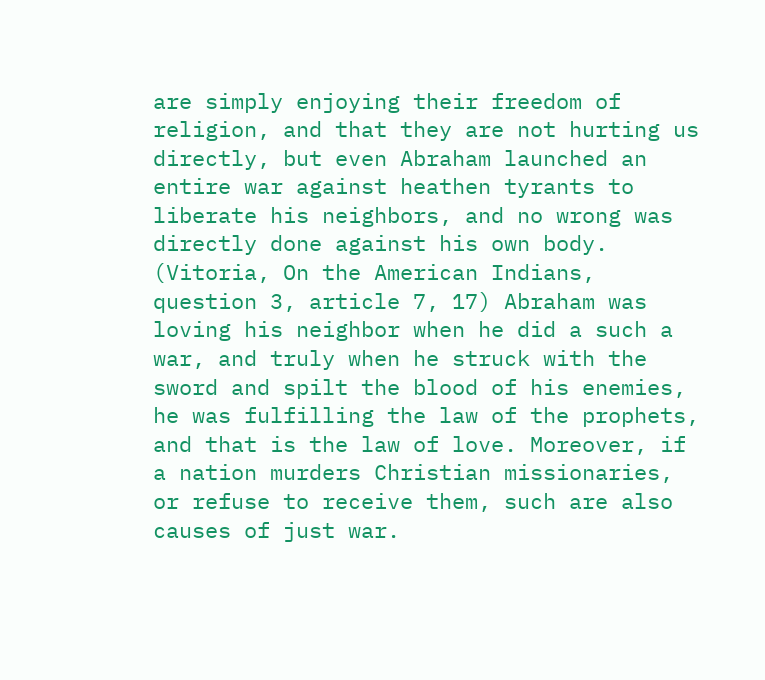are simply enjoying their freedom of religion, and that they are not hurting us directly, but even Abraham launched an entire war against heathen tyrants to liberate his neighbors, and no wrong was directly done against his own body. (Vitoria, On the American Indians, question 3, article 7, 17) Abraham was loving his neighbor when he did a such a war, and truly when he struck with the sword and spilt the blood of his enemies, he was fulfilling the law of the prophets, and that is the law of love. Moreover, if a nation murders Christian missionaries, or refuse to receive them, such are also causes of just war.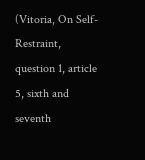(Vitoria, On Self-Restraint, question 1, article 5, sixth and seventh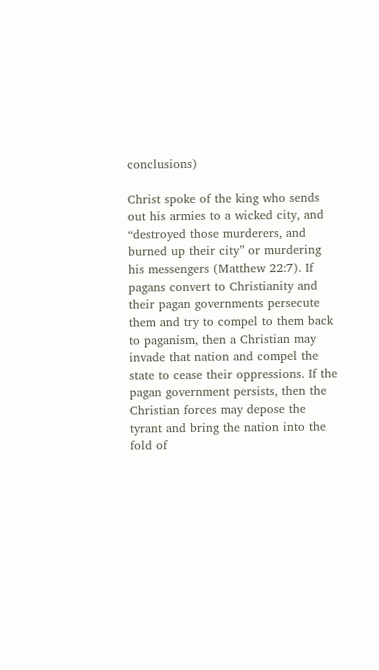conclusions)

Christ spoke of the king who sends out his armies to a wicked city, and “destroyed those murderers, and burned up their city” or murdering his messengers (Matthew 22:7). If pagans convert to Christianity and their pagan governments persecute them and try to compel to them back to paganism, then a Christian may invade that nation and compel the state to cease their oppressions. If the pagan government persists, then the Christian forces may depose the tyrant and bring the nation into the fold of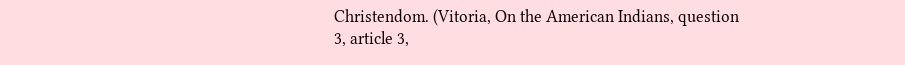Christendom. (Vitoria, On the American Indians, question 3, article 3,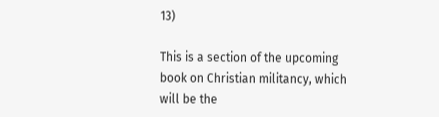13)

This is a section of the upcoming book on Christian militancy, which will be the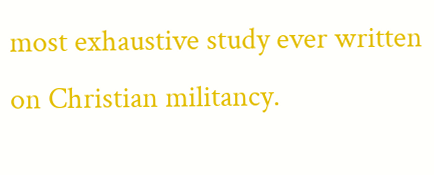most exhaustive study ever written on Christian militancy.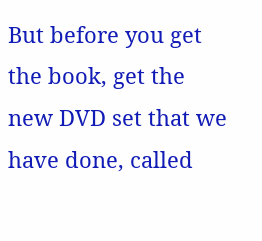But before you get the book, get the new DVD set that we have done, called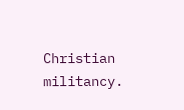Christian militancy.